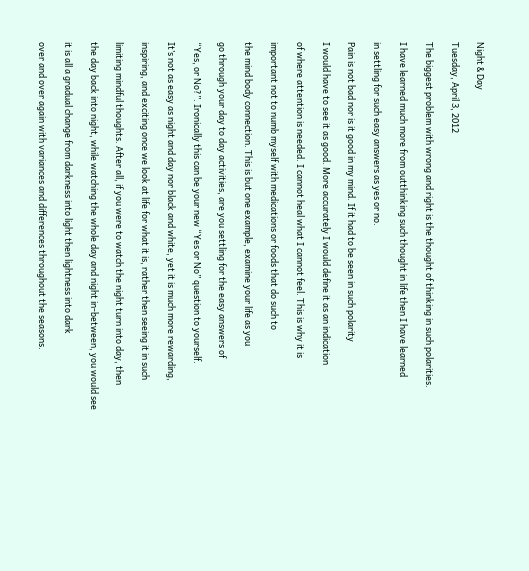Night & Day

Tuesday, April 3, 2012

The biggest problem with wrong and right is the thought of thinking in such polarities.

I have learned much more from outthinking such thought in life then I have learned

in settling for such easy answers as yes or no.

Pain is not bad nor is it good in my mind. If it had to be seen in such polarity

I would have to see it as good. More accurately I would define it as an indication

of where attention is needed. I cannot heal what I cannot feel. This is why it is

important not to numb myself with medications or foods that do such to

the mind body connection. This is but one example, examine your life as you

go through your day to day activities, are you settling for the easy answers of

“Yes, or No?”. Ironically this can be your new “Yes or No” question to yourself.

It’s not as easy as night and day nor black and white, yet it is much more rewarding,

inspiring, and exciting once we look at life for what it is, rather then seeing it in such

limiting mindful thoughts. After all, if you were to watch the night turn into day, then

the day back into night, while watching the whole day and night in-between, you would see

it is all a gradual change from darkness into light then lightness into dark

over and over again with variances and differences throughout the seasons.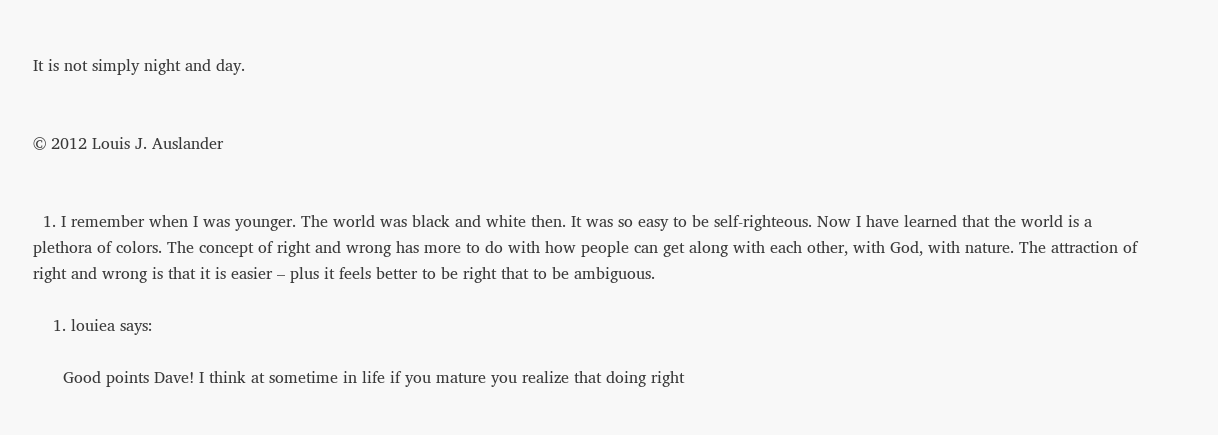It is not simply night and day.


© 2012 Louis J. Auslander


  1. I remember when I was younger. The world was black and white then. It was so easy to be self-righteous. Now I have learned that the world is a plethora of colors. The concept of right and wrong has more to do with how people can get along with each other, with God, with nature. The attraction of right and wrong is that it is easier – plus it feels better to be right that to be ambiguous.

    1. louiea says:

      Good points Dave! I think at sometime in life if you mature you realize that doing right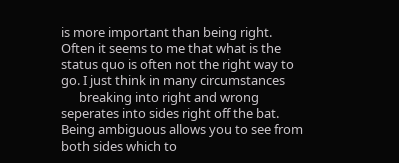is more important than being right. Often it seems to me that what is the status quo is often not the right way to go. I just think in many circumstances
      breaking into right and wrong seperates into sides right off the bat. Being ambiguous allows you to see from both sides which to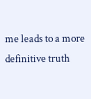me leads to a more definitive truth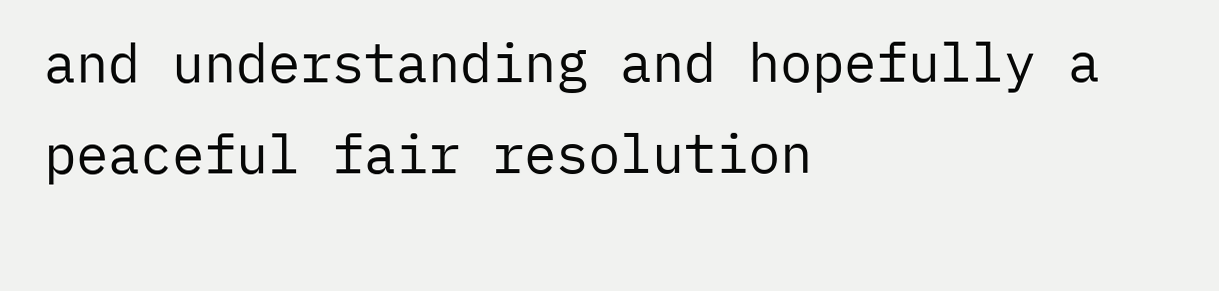and understanding and hopefully a peaceful fair resolution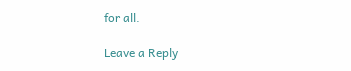for all.

Leave a Reply